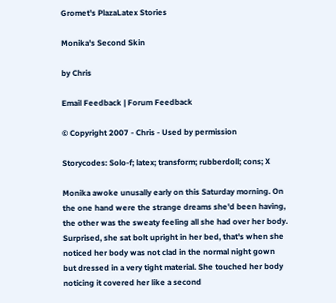Gromet's PlazaLatex Stories

Monika's Second Skin

by Chris

Email Feedback | Forum Feedback

© Copyright 2007 - Chris - Used by permission

Storycodes: Solo-f; latex; transform; rubberdoll; cons; X

Monika awoke unusally early on this Saturday morning. On the one hand were the strange dreams she'd been having, the other was the sweaty feeling all she had over her body. Surprised, she sat bolt upright in her bed, that's when she noticed her body was not clad in the normal night gown but dressed in a very tight material. She touched her body noticing it covered her like a second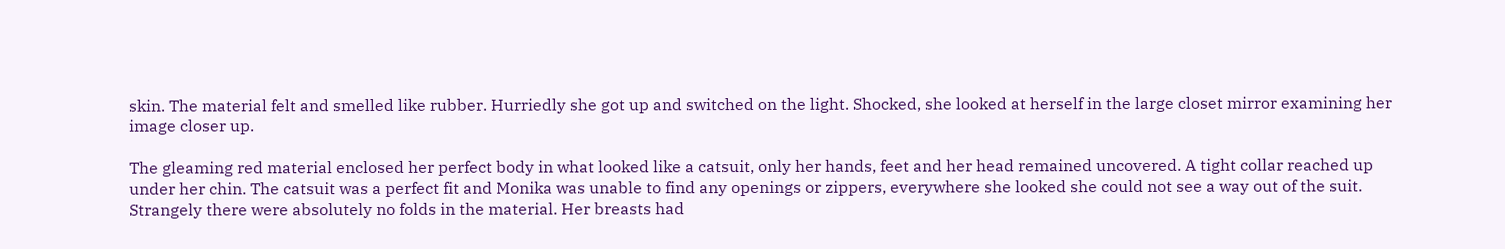skin. The material felt and smelled like rubber. Hurriedly she got up and switched on the light. Shocked, she looked at herself in the large closet mirror examining her image closer up.

The gleaming red material enclosed her perfect body in what looked like a catsuit, only her hands, feet and her head remained uncovered. A tight collar reached up under her chin. The catsuit was a perfect fit and Monika was unable to find any openings or zippers, everywhere she looked she could not see a way out of the suit. Strangely there were absolutely no folds in the material. Her breasts had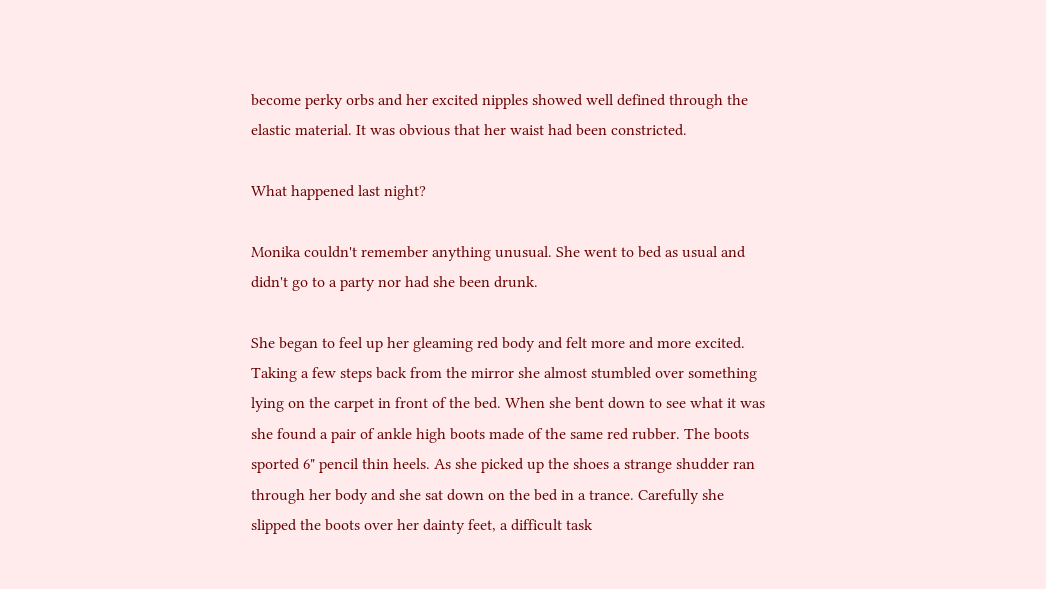become perky orbs and her excited nipples showed well defined through the elastic material. It was obvious that her waist had been constricted.

What happened last night?

Monika couldn't remember anything unusual. She went to bed as usual and didn't go to a party nor had she been drunk.

She began to feel up her gleaming red body and felt more and more excited. Taking a few steps back from the mirror she almost stumbled over something lying on the carpet in front of the bed. When she bent down to see what it was she found a pair of ankle high boots made of the same red rubber. The boots sported 6" pencil thin heels. As she picked up the shoes a strange shudder ran through her body and she sat down on the bed in a trance. Carefully she slipped the boots over her dainty feet, a difficult task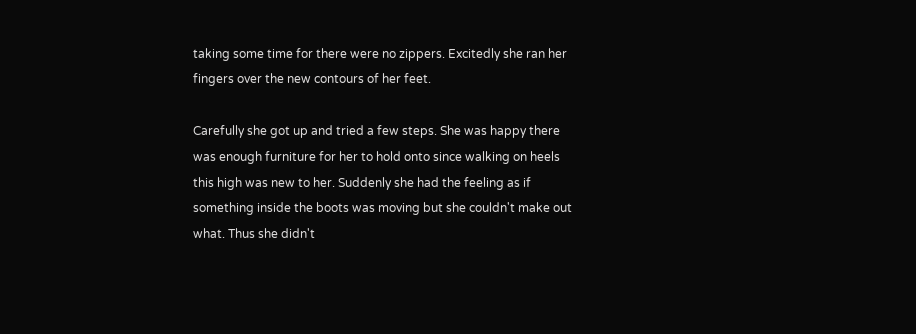taking some time for there were no zippers. Excitedly she ran her fingers over the new contours of her feet.

Carefully she got up and tried a few steps. She was happy there was enough furniture for her to hold onto since walking on heels this high was new to her. Suddenly she had the feeling as if something inside the boots was moving but she couldn't make out what. Thus she didn't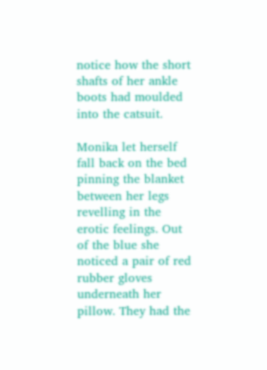notice how the short shafts of her ankle boots had moulded into the catsuit.

Monika let herself fall back on the bed pinning the blanket between her legs revelling in the erotic feelings. Out of the blue she noticed a pair of red rubber gloves underneath her pillow. They had the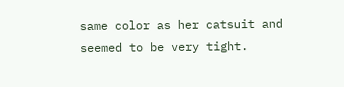same color as her catsuit and seemed to be very tight.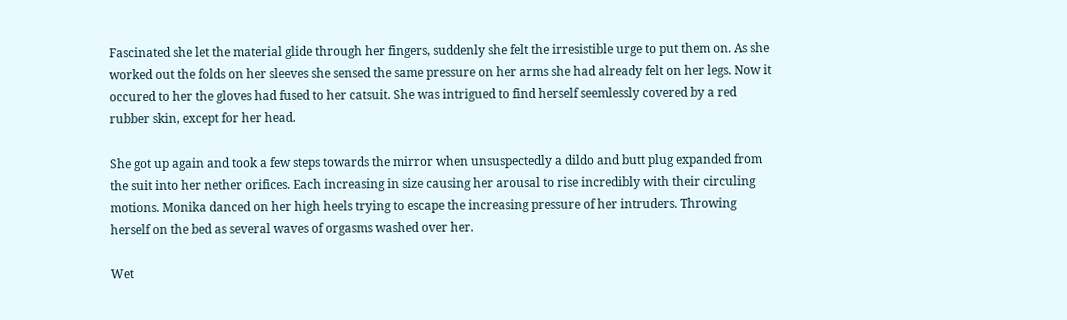Fascinated she let the material glide through her fingers, suddenly she felt the irresistible urge to put them on. As she worked out the folds on her sleeves she sensed the same pressure on her arms she had already felt on her legs. Now it occured to her the gloves had fused to her catsuit. She was intrigued to find herself seemlessly covered by a red rubber skin, except for her head.

She got up again and took a few steps towards the mirror when unsuspectedly a dildo and butt plug expanded from the suit into her nether orifices. Each increasing in size causing her arousal to rise incredibly with their circuling motions. Monika danced on her high heels trying to escape the increasing pressure of her intruders. Throwing herself on the bed as several waves of orgasms washed over her.

Wet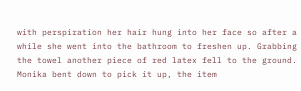with perspiration her hair hung into her face so after a while she went into the bathroom to freshen up. Grabbing the towel another piece of red latex fell to the ground. Monika bent down to pick it up, the item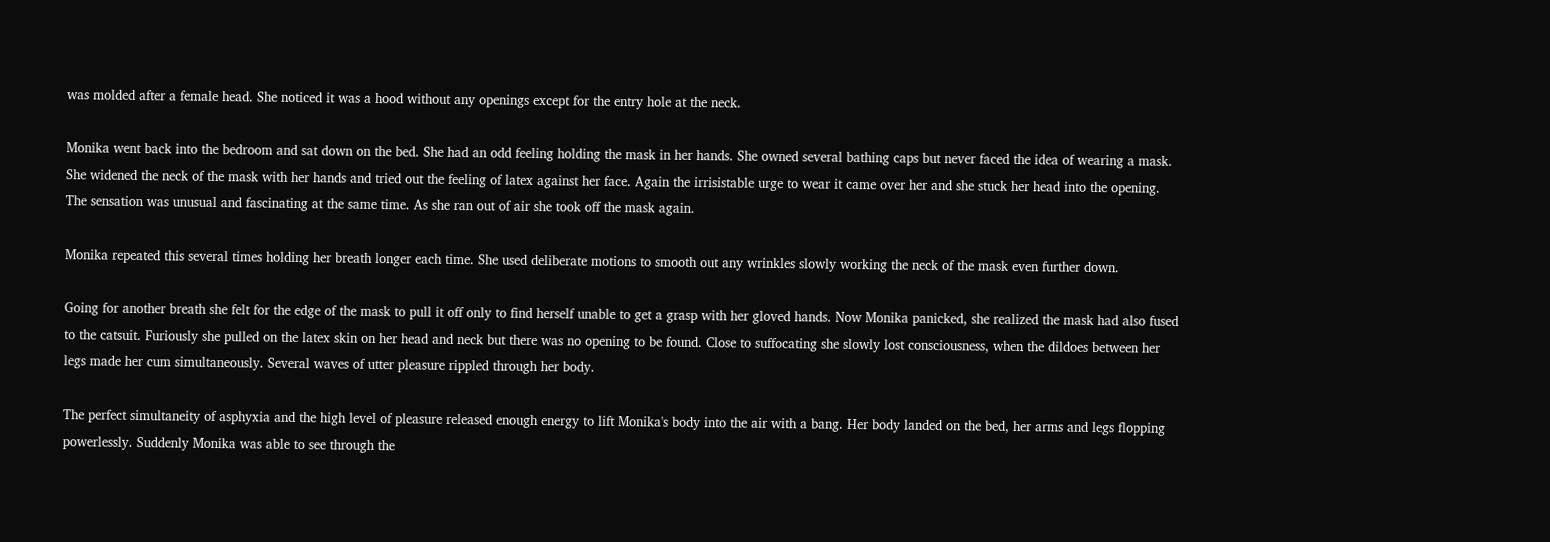was molded after a female head. She noticed it was a hood without any openings except for the entry hole at the neck.

Monika went back into the bedroom and sat down on the bed. She had an odd feeling holding the mask in her hands. She owned several bathing caps but never faced the idea of wearing a mask. She widened the neck of the mask with her hands and tried out the feeling of latex against her face. Again the irrisistable urge to wear it came over her and she stuck her head into the opening. The sensation was unusual and fascinating at the same time. As she ran out of air she took off the mask again.

Monika repeated this several times holding her breath longer each time. She used deliberate motions to smooth out any wrinkles slowly working the neck of the mask even further down.

Going for another breath she felt for the edge of the mask to pull it off only to find herself unable to get a grasp with her gloved hands. Now Monika panicked, she realized the mask had also fused to the catsuit. Furiously she pulled on the latex skin on her head and neck but there was no opening to be found. Close to suffocating she slowly lost consciousness, when the dildoes between her legs made her cum simultaneously. Several waves of utter pleasure rippled through her body.

The perfect simultaneity of asphyxia and the high level of pleasure released enough energy to lift Monika's body into the air with a bang. Her body landed on the bed, her arms and legs flopping powerlessly. Suddenly Monika was able to see through the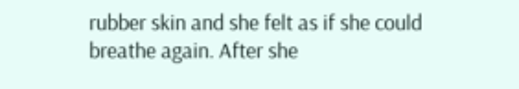rubber skin and she felt as if she could breathe again. After she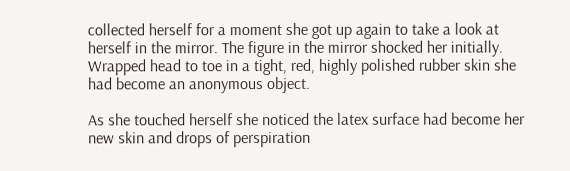collected herself for a moment she got up again to take a look at herself in the mirror. The figure in the mirror shocked her initially. Wrapped head to toe in a tight, red, highly polished rubber skin she had become an anonymous object.

As she touched herself she noticed the latex surface had become her new skin and drops of perspiration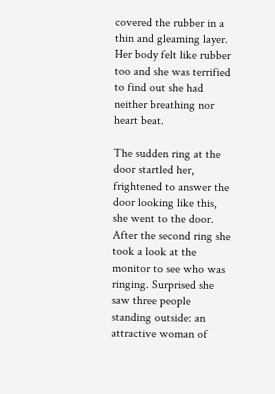covered the rubber in a thin and gleaming layer. Her body felt like rubber too and she was terrified to find out she had neither breathing nor heart beat.

The sudden ring at the door startled her, frightened to answer the door looking like this, she went to the door. After the second ring she took a look at the monitor to see who was ringing. Surprised she saw three people standing outside: an attractive woman of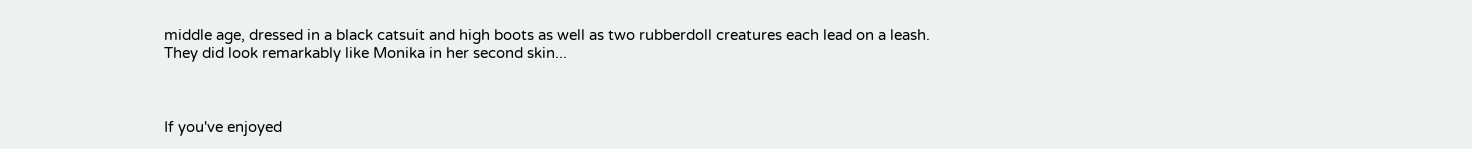middle age, dressed in a black catsuit and high boots as well as two rubberdoll creatures each lead on a leash. They did look remarkably like Monika in her second skin...



If you've enjoyed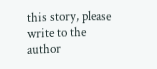this story, please write to the author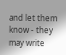and let them know - they may write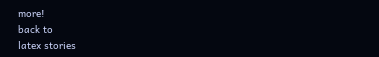more!
back to
latex stories